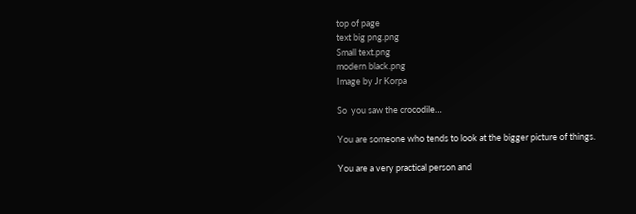top of page
text big png.png
Small text.png
modern black.png
Image by Jr Korpa

So  you saw the crocodile…

You are someone who tends to look at the bigger picture of things.

You are a very practical person and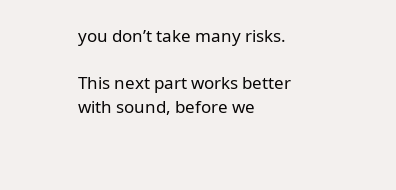you don’t take many risks.

This next part works better with sound, before we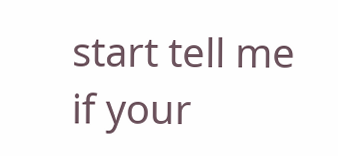start tell me if your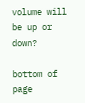volume will be up or down?

bottom of page